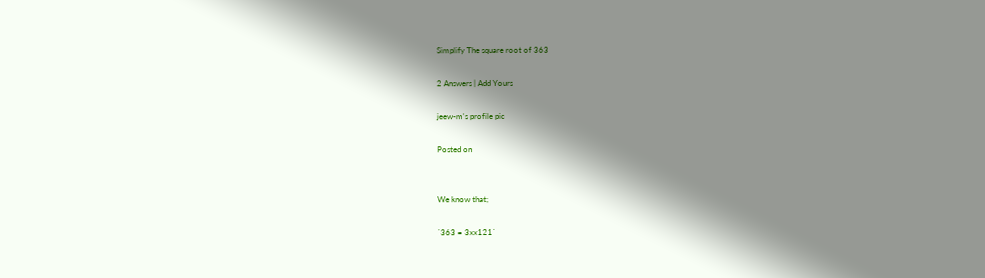Simplify The square root of 363

2 Answers | Add Yours

jeew-m's profile pic

Posted on


We know that;

`363 = 3xx121`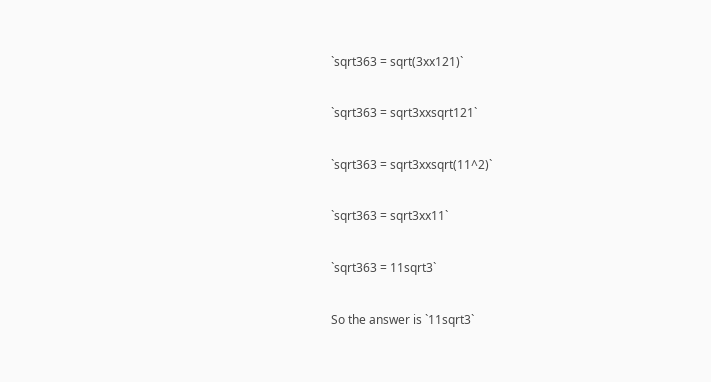`sqrt363 = sqrt(3xx121)`

`sqrt363 = sqrt3xxsqrt121`

`sqrt363 = sqrt3xxsqrt(11^2)`

`sqrt363 = sqrt3xx11`

`sqrt363 = 11sqrt3`

So the answer is `11sqrt3`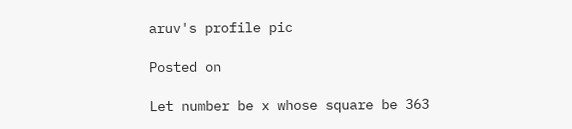aruv's profile pic

Posted on

Let number be x whose square be 363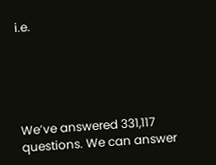i.e.





We’ve answered 331,117 questions. We can answer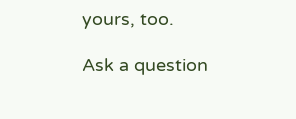yours, too.

Ask a question